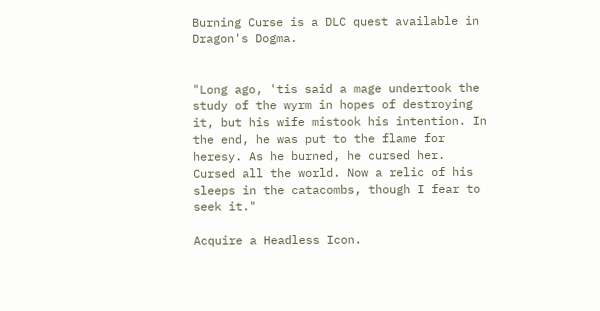Burning Curse is a DLC quest available in Dragon's Dogma.


"Long ago, 'tis said a mage undertook the study of the wyrm in hopes of destroying it, but his wife mistook his intention. In the end, he was put to the flame for heresy. As he burned, he cursed her. Cursed all the world. Now a relic of his sleeps in the catacombs, though I fear to seek it."

Acquire a Headless Icon.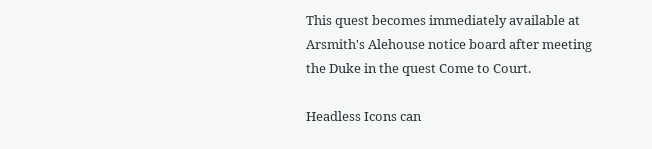This quest becomes immediately available at Arsmith's Alehouse notice board after meeting the Duke in the quest Come to Court.

Headless Icons can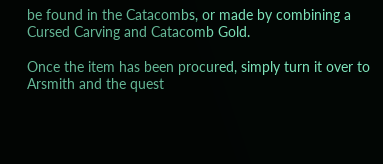be found in the Catacombs, or made by combining a Cursed Carving and Catacomb Gold.

Once the item has been procured, simply turn it over to Arsmith and the quest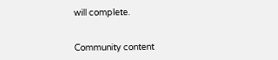will complete.


Community content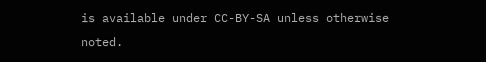is available under CC-BY-SA unless otherwise noted.